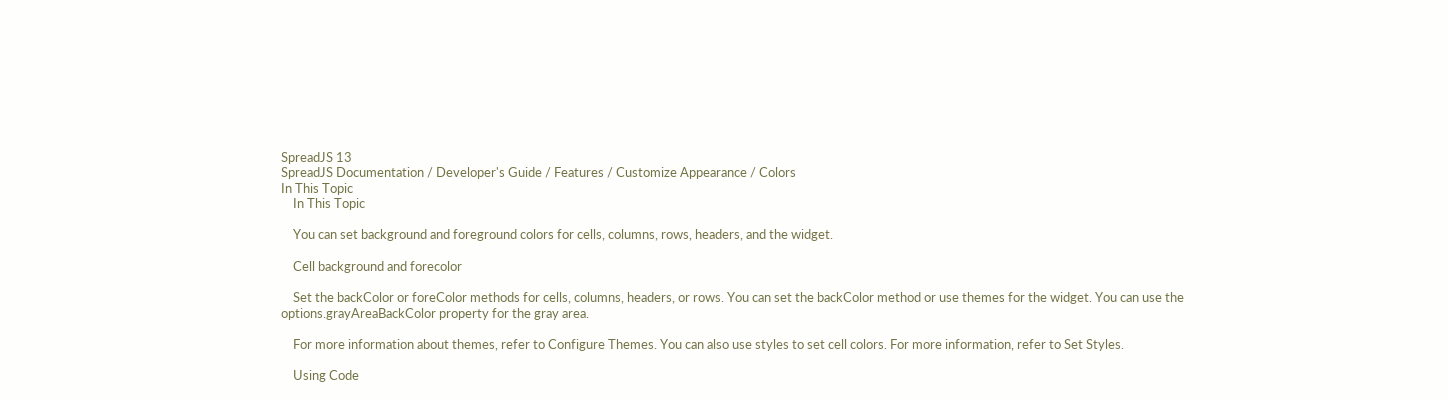SpreadJS 13
SpreadJS Documentation / Developer's Guide / Features / Customize Appearance / Colors
In This Topic
    In This Topic

    You can set background and foreground colors for cells, columns, rows, headers, and the widget.

    Cell background and forecolor

    Set the backColor or foreColor methods for cells, columns, headers, or rows. You can set the backColor method or use themes for the widget. You can use the options.grayAreaBackColor property for the gray area.

    For more information about themes, refer to Configure Themes. You can also use styles to set cell colors. For more information, refer to Set Styles.

    Using Code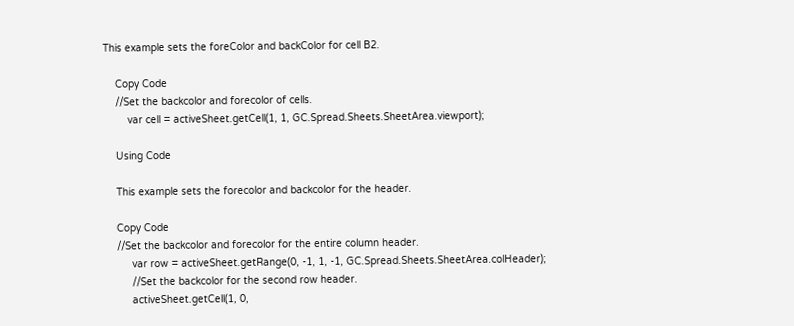This example sets the foreColor and backColor for cell B2.

    Copy Code
    //Set the backcolor and forecolor of cells.
        var cell = activeSheet.getCell(1, 1, GC.Spread.Sheets.SheetArea.viewport);

    Using Code

    This example sets the forecolor and backcolor for the header.

    Copy Code
    //Set the backcolor and forecolor for the entire column header.
         var row = activeSheet.getRange(0, -1, 1, -1, GC.Spread.Sheets.SheetArea.colHeader);
         //Set the backcolor for the second row header.
         activeSheet.getCell(1, 0,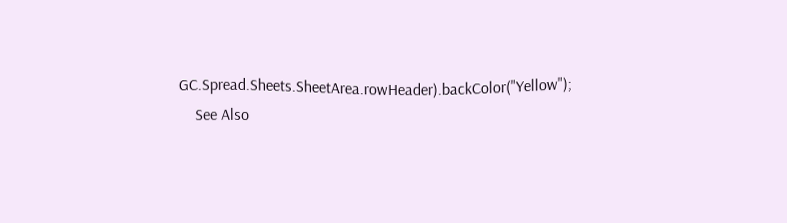GC.Spread.Sheets.SheetArea.rowHeader).backColor("Yellow");
    See Also